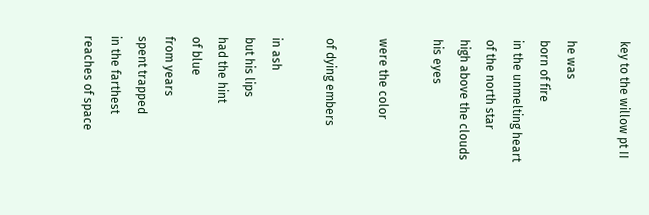key to the willow pt II

he was
born of fire
in the unmelting heart
of the north star
high above the clouds
his eyes

were the color

of dying embers

in ash
but his lips
had the hint
of blue
from years
spent trapped
in the farthest
reaches of space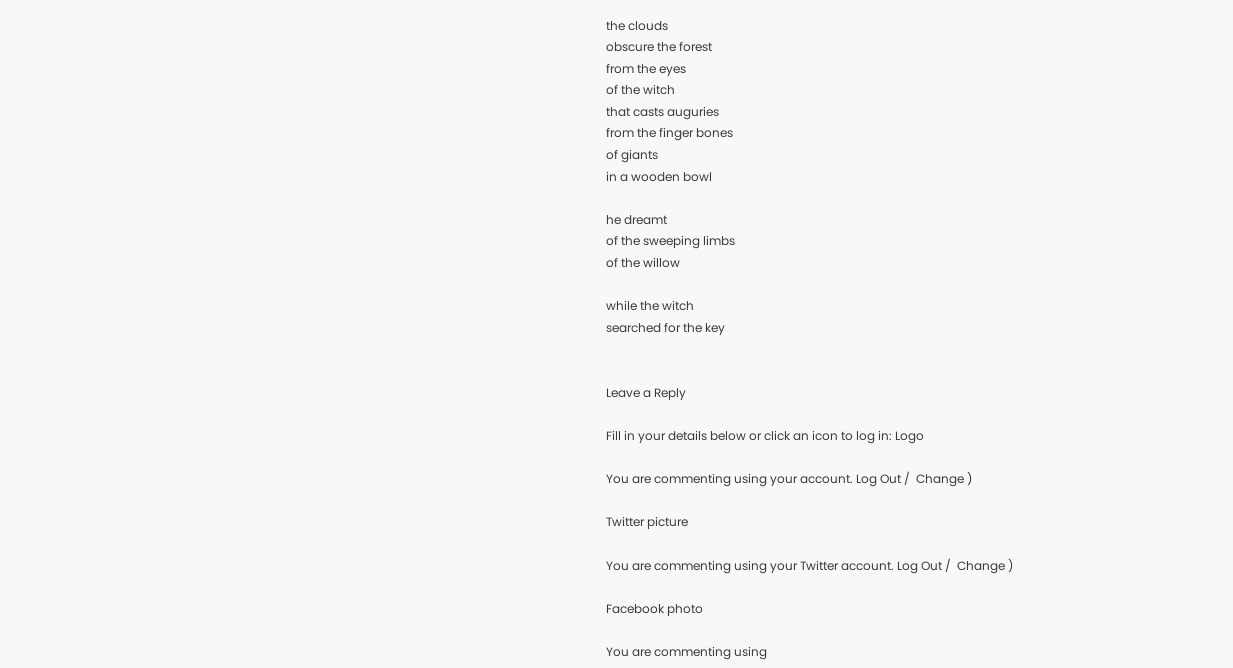the clouds
obscure the forest
from the eyes
of the witch
that casts auguries
from the finger bones
of giants
in a wooden bowl

he dreamt
of the sweeping limbs
of the willow

while the witch
searched for the key


Leave a Reply

Fill in your details below or click an icon to log in: Logo

You are commenting using your account. Log Out /  Change )

Twitter picture

You are commenting using your Twitter account. Log Out /  Change )

Facebook photo

You are commenting using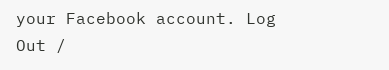your Facebook account. Log Out /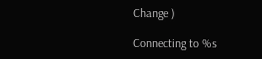Change )

Connecting to %s